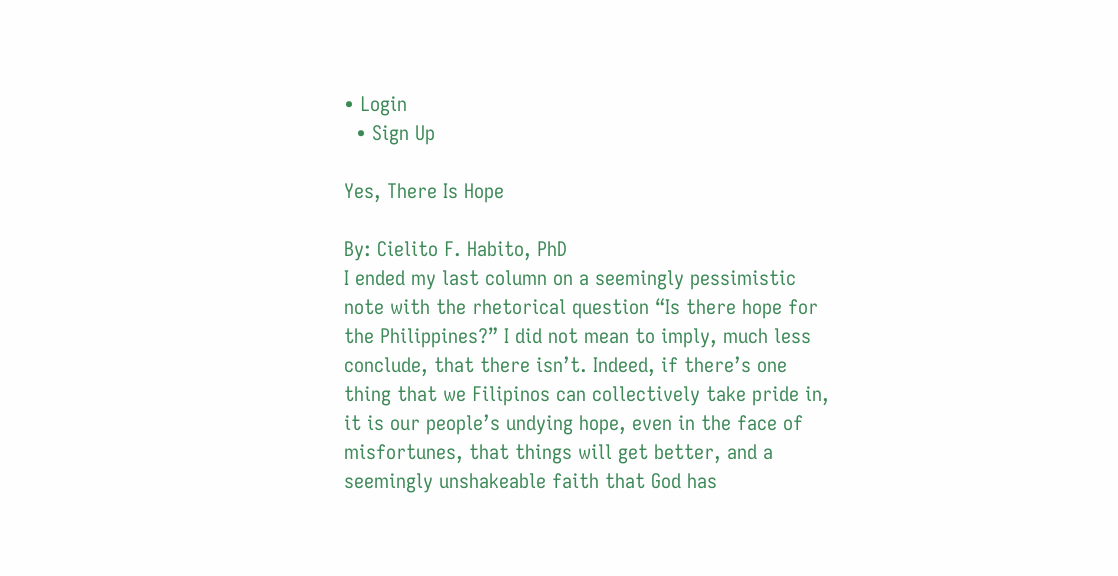• Login
  • Sign Up

Yes, There Is Hope

By: Cielito F. Habito, PhD
I ended my last column on a seemingly pessimistic note with the rhetorical question “Is there hope for the Philippines?” I did not mean to imply, much less conclude, that there isn’t. Indeed, if there’s one thing that we Filipinos can collectively take pride in, it is our people’s undying hope, even in the face of misfortunes, that things will get better, and a seemingly unshakeable faith that God has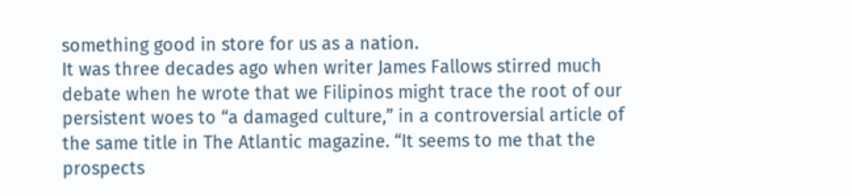something good in store for us as a nation.
It was three decades ago when writer James Fallows stirred much debate when he wrote that we Filipinos might trace the root of our persistent woes to “a damaged culture,” in a controversial article of the same title in The Atlantic magazine. “It seems to me that the prospects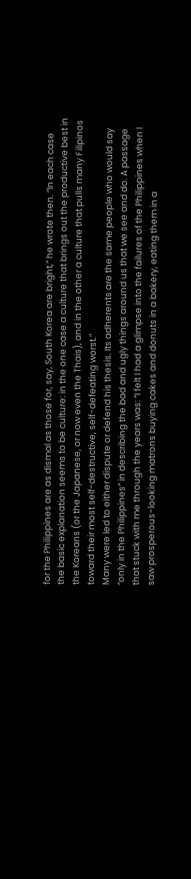for the Philippines are as dismal as those for, say, South Korea are bright,” he wrote then. “In each case the basic explanation seems to be culture: in the one case a culture that brings out the productive best in the Koreans (or the Japanese, or now even the Thais), and in the other a culture that pulls many Filipinos toward their most self-destructive, self-defeating worst.”
Many were led to either dispute or defend his thesis. Its adherents are the same people who would say “only in the Philippines” in describing the bad and ugly things around us that we see and do. A passage that stuck with me through the years was: “I felt I had a glimpse into the failures of the Philippines when I saw prosperous-looking matrons buying cakes and donuts in a bakery, eating them in a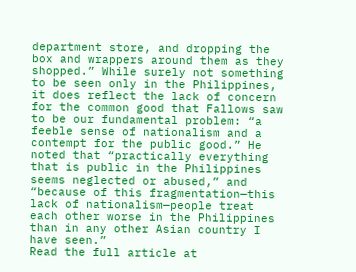department store, and dropping the box and wrappers around them as they shopped.” While surely not something to be seen only in the Philippines, it does reflect the lack of concern for the common good that Fallows saw to be our fundamental problem: “a feeble sense of nationalism and a contempt for the public good.” He noted that “practically everything that is public in the Philippines seems neglected or abused,” and “because of this fragmentation—this lack of nationalism—people treat each other worse in the Philippines than in any other Asian country I have seen.”
Read the full article at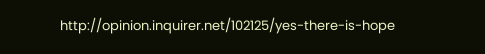http://opinion.inquirer.net/102125/yes-there-is-hope